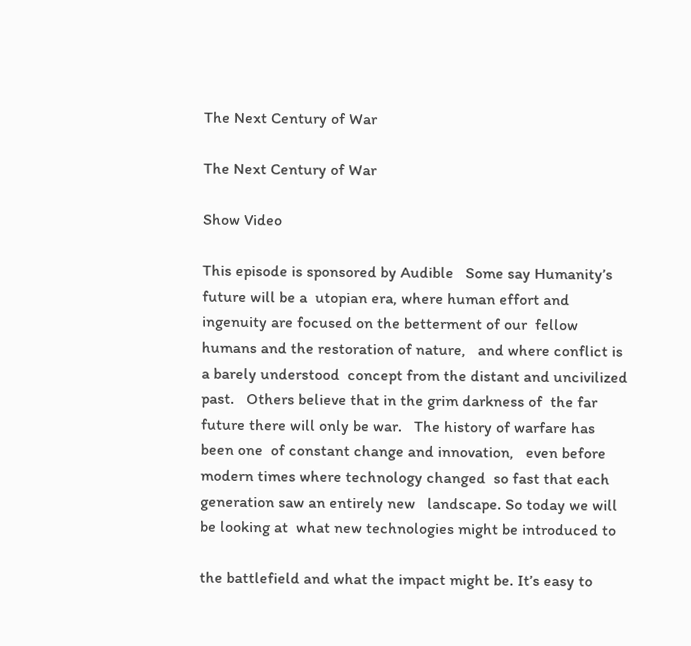The Next Century of War

The Next Century of War

Show Video

This episode is sponsored by Audible   Some say Humanity’s future will be a  utopian era, where human effort and   ingenuity are focused on the betterment of our  fellow humans and the restoration of nature,   and where conflict is a barely understood  concept from the distant and uncivilized past.   Others believe that in the grim darkness of  the far future there will only be war.   The history of warfare has been one  of constant change and innovation,   even before modern times where technology changed  so fast that each generation saw an entirely new   landscape. So today we will be looking at  what new technologies might be introduced to

the battlefield and what the impact might be. It’s easy to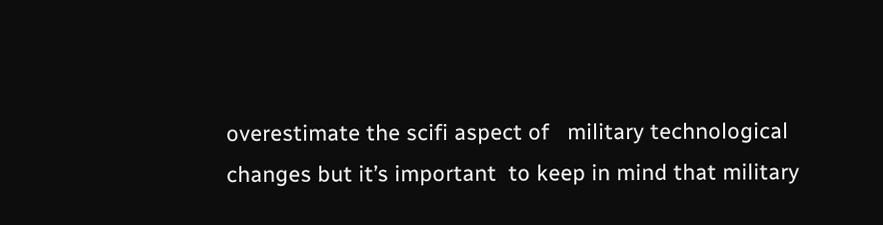overestimate the scifi aspect of   military technological changes but it’s important  to keep in mind that military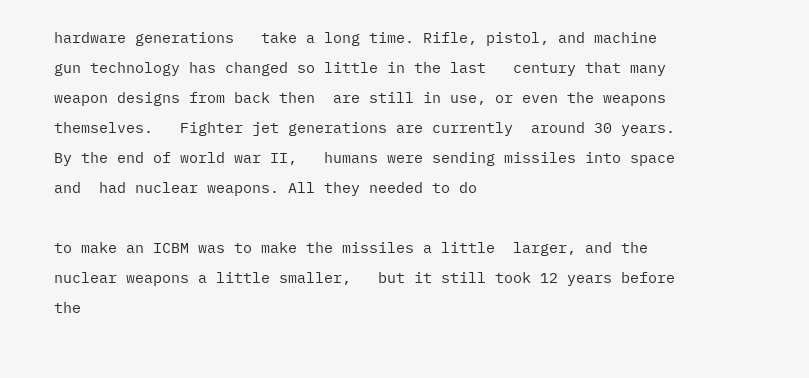hardware generations   take a long time. Rifle, pistol, and machine  gun technology has changed so little in the last   century that many weapon designs from back then  are still in use, or even the weapons themselves.   Fighter jet generations are currently  around 30 years. By the end of world war II,   humans were sending missiles into space and  had nuclear weapons. All they needed to do

to make an ICBM was to make the missiles a little  larger, and the nuclear weapons a little smaller,   but it still took 12 years before the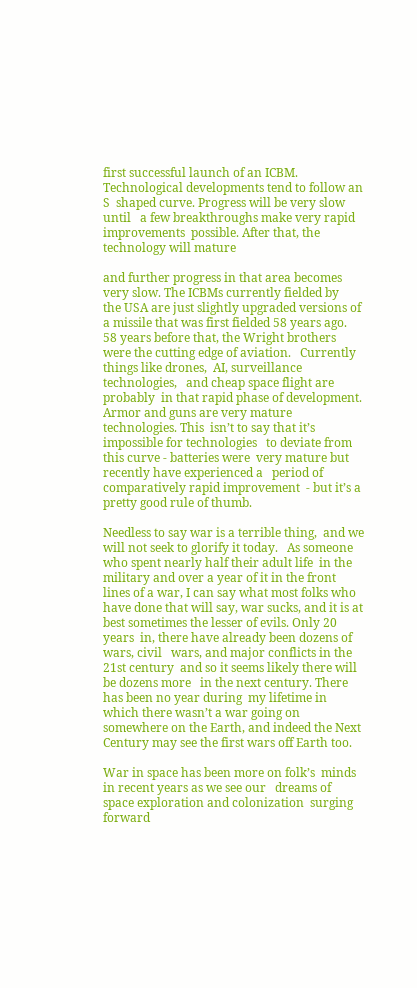first successful launch of an ICBM.   Technological developments tend to follow an S  shaped curve. Progress will be very slow until   a few breakthroughs make very rapid improvements  possible. After that, the technology will mature

and further progress in that area becomes  very slow. The ICBMs currently fielded by   the USA are just slightly upgraded versions of  a missile that was first fielded 58 years ago.   58 years before that, the Wright brothers  were the cutting edge of aviation.   Currently things like drones,  AI, surveillance technologies,   and cheap space flight are probably  in that rapid phase of development.   Armor and guns are very mature technologies. This  isn’t to say that it’s impossible for technologies   to deviate from this curve - batteries were  very mature but recently have experienced a   period of comparatively rapid improvement  - but it’s a pretty good rule of thumb.

Needless to say war is a terrible thing,  and we will not seek to glorify it today.   As someone who spent nearly half their adult life  in the military and over a year of it in the front   lines of a war, I can say what most folks who  have done that will say, war sucks, and it is at   best sometimes the lesser of evils. Only 20 years  in, there have already been dozens of wars, civil   wars, and major conflicts in the 21st century  and so it seems likely there will be dozens more   in the next century. There has been no year during  my lifetime in which there wasn’t a war going on   somewhere on the Earth, and indeed the Next  Century may see the first wars off Earth too.

War in space has been more on folk’s  minds in recent years as we see our   dreams of space exploration and colonization  surging forward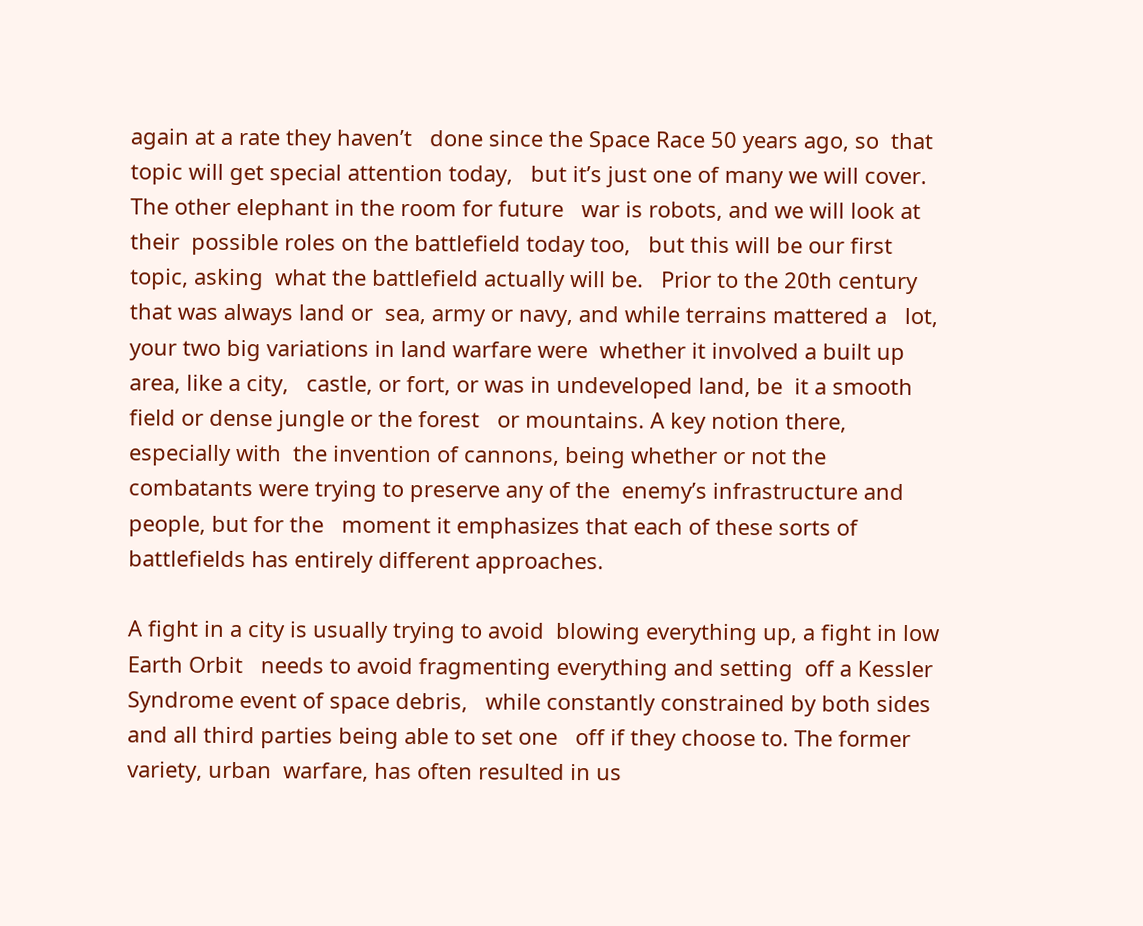again at a rate they haven’t   done since the Space Race 50 years ago, so  that topic will get special attention today,   but it’s just one of many we will cover. The other elephant in the room for future   war is robots, and we will look at their  possible roles on the battlefield today too,   but this will be our first topic, asking  what the battlefield actually will be.   Prior to the 20th century that was always land or  sea, army or navy, and while terrains mattered a   lot, your two big variations in land warfare were  whether it involved a built up area, like a city,   castle, or fort, or was in undeveloped land, be  it a smooth field or dense jungle or the forest   or mountains. A key notion there, especially with  the invention of cannons, being whether or not the   combatants were trying to preserve any of the  enemy’s infrastructure and people, but for the   moment it emphasizes that each of these sorts of  battlefields has entirely different approaches.

A fight in a city is usually trying to avoid  blowing everything up, a fight in low Earth Orbit   needs to avoid fragmenting everything and setting  off a Kessler Syndrome event of space debris,   while constantly constrained by both sides  and all third parties being able to set one   off if they choose to. The former variety, urban  warfare, has often resulted in us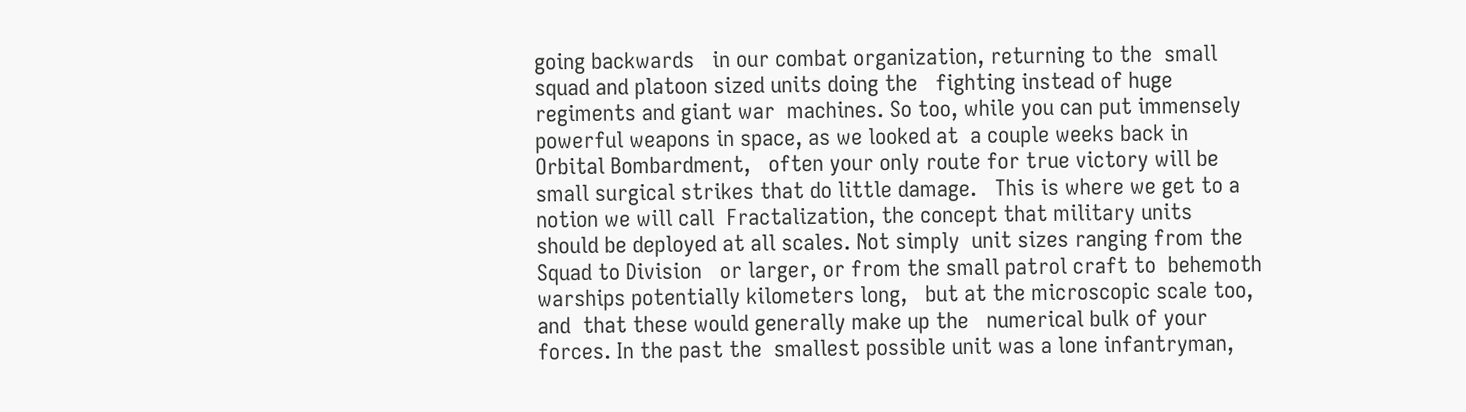going backwards   in our combat organization, returning to the  small squad and platoon sized units doing the   fighting instead of huge regiments and giant war  machines. So too, while you can put immensely   powerful weapons in space, as we looked at  a couple weeks back in Orbital Bombardment,   often your only route for true victory will be  small surgical strikes that do little damage.   This is where we get to a notion we will call  Fractalization, the concept that military units   should be deployed at all scales. Not simply  unit sizes ranging from the Squad to Division   or larger, or from the small patrol craft to  behemoth warships potentially kilometers long,   but at the microscopic scale too, and  that these would generally make up the   numerical bulk of your forces. In the past the  smallest possible unit was a lone infantryman,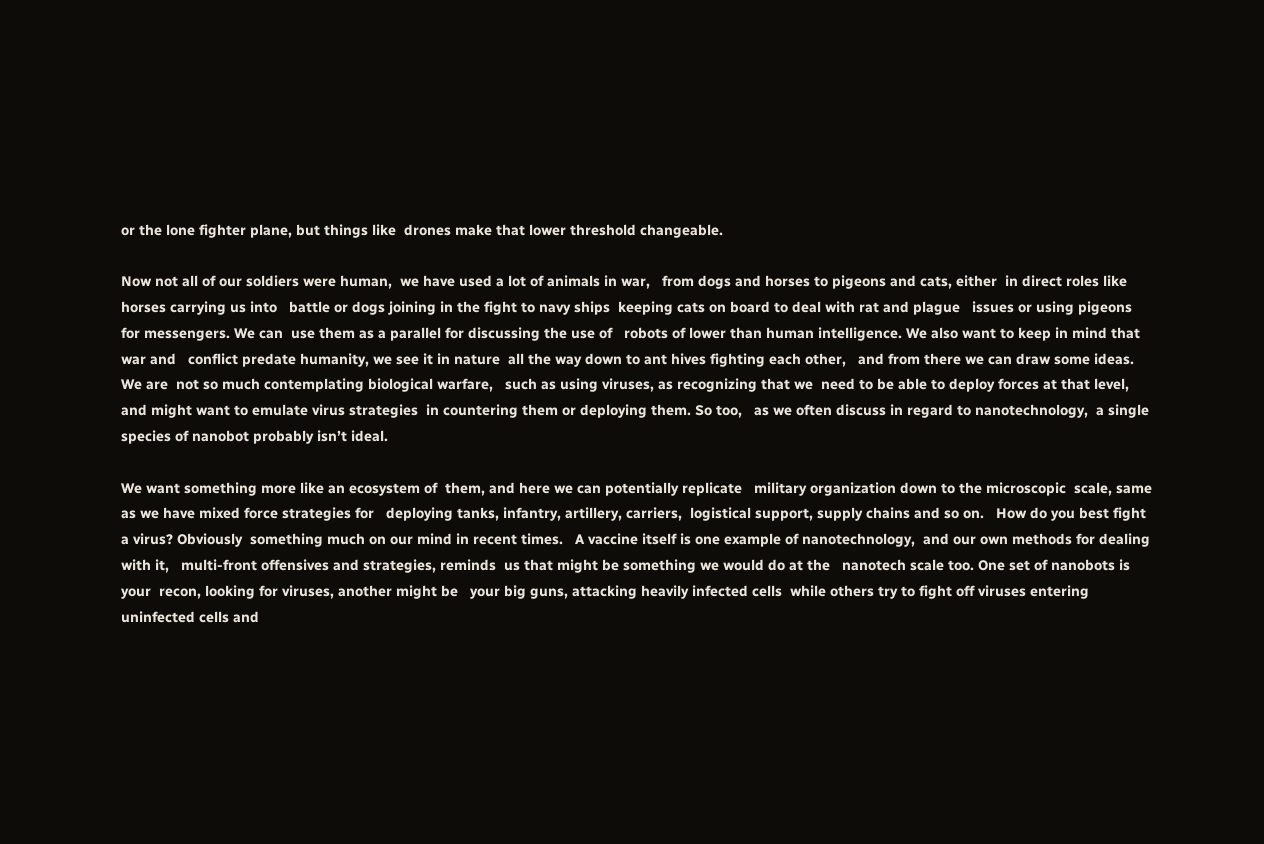or the lone fighter plane, but things like  drones make that lower threshold changeable.

Now not all of our soldiers were human,  we have used a lot of animals in war,   from dogs and horses to pigeons and cats, either  in direct roles like horses carrying us into   battle or dogs joining in the fight to navy ships  keeping cats on board to deal with rat and plague   issues or using pigeons for messengers. We can  use them as a parallel for discussing the use of   robots of lower than human intelligence. We also want to keep in mind that war and   conflict predate humanity, we see it in nature  all the way down to ant hives fighting each other,   and from there we can draw some ideas. We are  not so much contemplating biological warfare,   such as using viruses, as recognizing that we  need to be able to deploy forces at that level,   and might want to emulate virus strategies  in countering them or deploying them. So too,   as we often discuss in regard to nanotechnology,  a single species of nanobot probably isn’t ideal.

We want something more like an ecosystem of  them, and here we can potentially replicate   military organization down to the microscopic  scale, same as we have mixed force strategies for   deploying tanks, infantry, artillery, carriers,  logistical support, supply chains and so on.   How do you best fight a virus? Obviously  something much on our mind in recent times.   A vaccine itself is one example of nanotechnology,  and our own methods for dealing with it,   multi-front offensives and strategies, reminds  us that might be something we would do at the   nanotech scale too. One set of nanobots is your  recon, looking for viruses, another might be   your big guns, attacking heavily infected cells  while others try to fight off viruses entering   uninfected cells and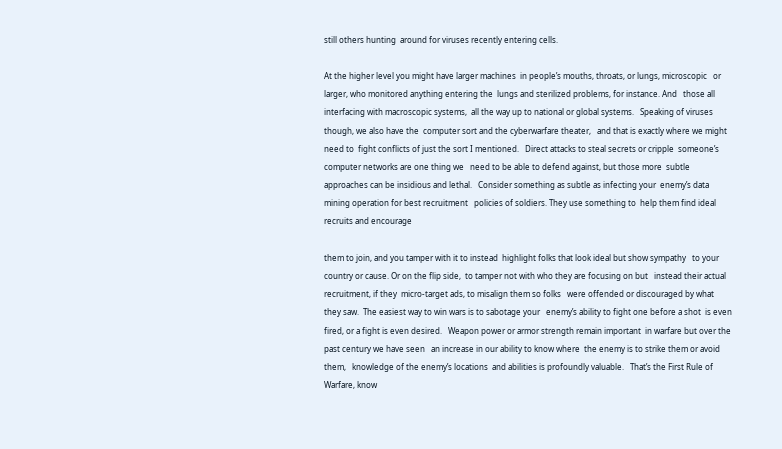still others hunting  around for viruses recently entering cells.

At the higher level you might have larger machines  in people’s mouths, throats, or lungs, microscopic   or larger, who monitored anything entering the  lungs and sterilized problems, for instance. And   those all interfacing with macroscopic systems,  all the way up to national or global systems.   Speaking of viruses though, we also have the  computer sort and the cyberwarfare theater,   and that is exactly where we might need to  fight conflicts of just the sort I mentioned.   Direct attacks to steal secrets or cripple  someone’s computer networks are one thing we   need to be able to defend against, but those more  subtle approaches can be insidious and lethal.   Consider something as subtle as infecting your  enemy’s data mining operation for best recruitment   policies of soldiers. They use something to  help them find ideal recruits and encourage

them to join, and you tamper with it to instead  highlight folks that look ideal but show sympathy   to your country or cause. Or on the flip side,  to tamper not with who they are focusing on but   instead their actual recruitment, if they  micro-target ads, to misalign them so folks   were offended or discouraged by what they saw.  The easiest way to win wars is to sabotage your   enemy’s ability to fight one before a shot  is even fired, or a fight is even desired.   Weapon power or armor strength remain important  in warfare but over the past century we have seen   an increase in our ability to know where  the enemy is to strike them or avoid them,   knowledge of the enemy’s locations  and abilities is profoundly valuable.   That’s the First Rule of Warfare, know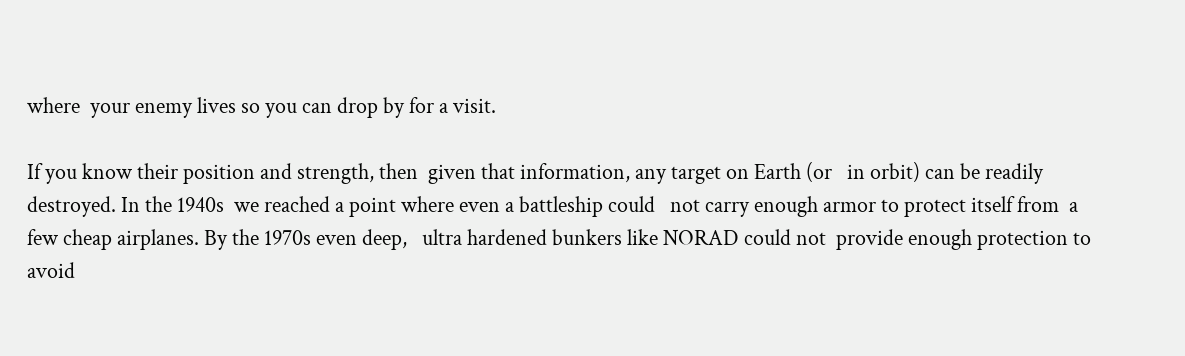where  your enemy lives so you can drop by for a visit.

If you know their position and strength, then  given that information, any target on Earth (or   in orbit) can be readily destroyed. In the 1940s  we reached a point where even a battleship could   not carry enough armor to protect itself from  a few cheap airplanes. By the 1970s even deep,   ultra hardened bunkers like NORAD could not  provide enough protection to avoid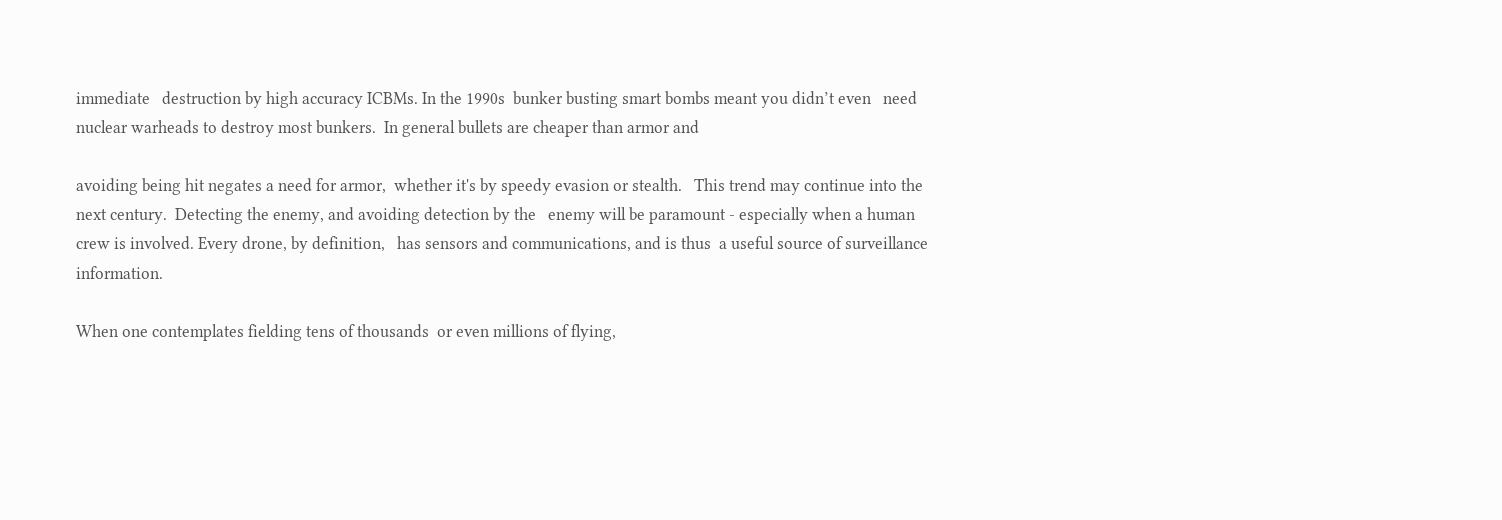immediate   destruction by high accuracy ICBMs. In the 1990s  bunker busting smart bombs meant you didn’t even   need nuclear warheads to destroy most bunkers.  In general bullets are cheaper than armor and

avoiding being hit negates a need for armor,  whether it's by speedy evasion or stealth.   This trend may continue into the next century.  Detecting the enemy, and avoiding detection by the   enemy will be paramount - especially when a human  crew is involved. Every drone, by definition,   has sensors and communications, and is thus  a useful source of surveillance information.

When one contemplates fielding tens of thousands  or even millions of flying,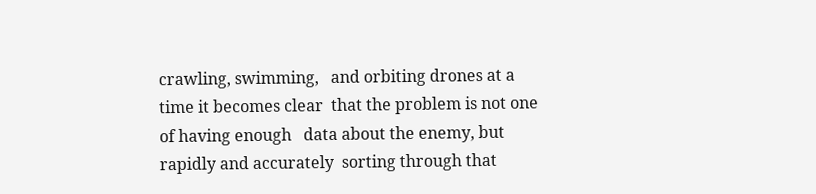crawling, swimming,   and orbiting drones at a time it becomes clear  that the problem is not one of having enough   data about the enemy, but rapidly and accurately  sorting through that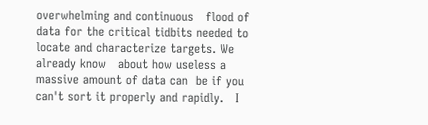overwhelming and continuous   flood of data for the critical tidbits needed to  locate and characterize targets. We already know   about how useless a massive amount of data can  be if you can't sort it properly and rapidly.   I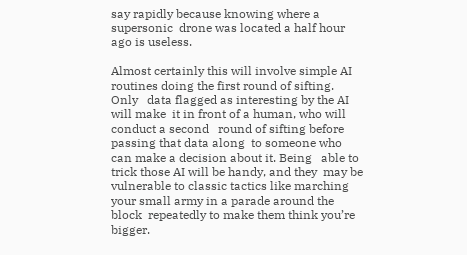say rapidly because knowing where a supersonic  drone was located a half hour ago is useless.

Almost certainly this will involve simple AI  routines doing the first round of sifting. Only   data flagged as interesting by the AI will make  it in front of a human, who will conduct a second   round of sifting before passing that data along  to someone who can make a decision about it. Being   able to trick those AI will be handy, and they  may be vulnerable to classic tactics like marching   your small army in a parade around the block  repeatedly to make them think you’re bigger.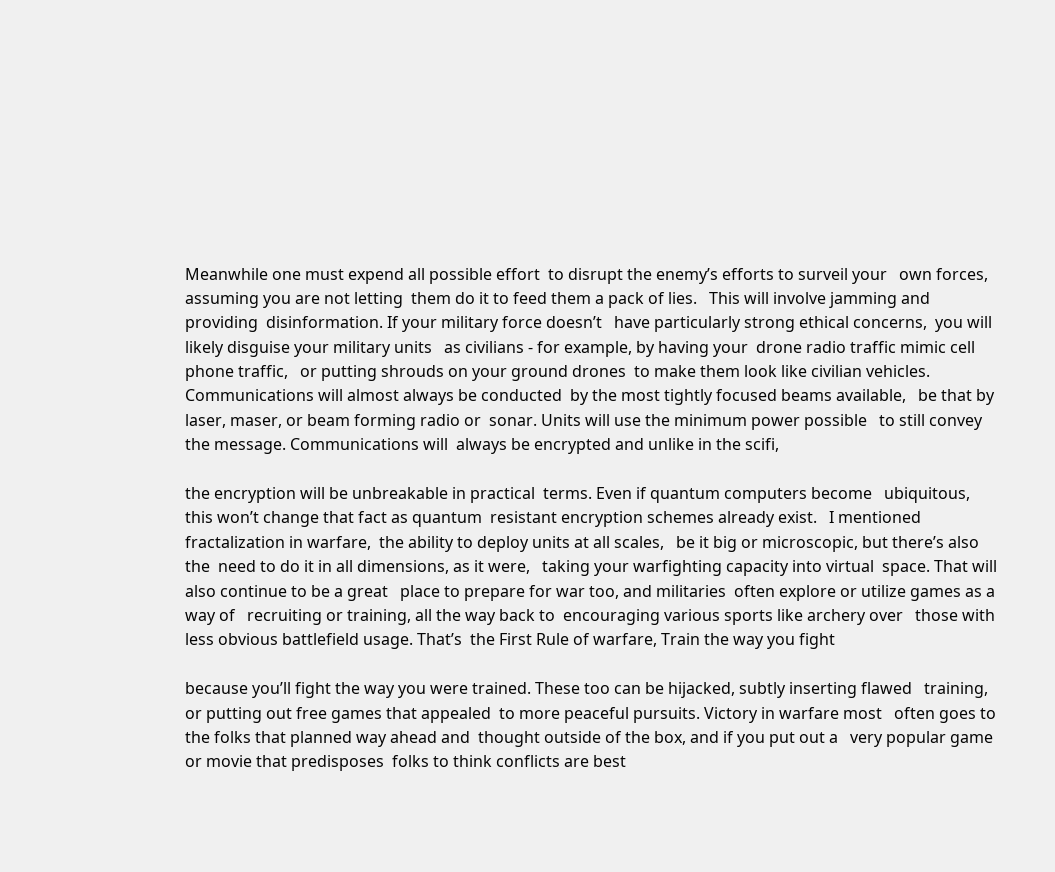Meanwhile one must expend all possible effort  to disrupt the enemy’s efforts to surveil your   own forces, assuming you are not letting  them do it to feed them a pack of lies.   This will involve jamming and providing  disinformation. If your military force doesn’t   have particularly strong ethical concerns,  you will likely disguise your military units   as civilians - for example, by having your  drone radio traffic mimic cell phone traffic,   or putting shrouds on your ground drones  to make them look like civilian vehicles.   Communications will almost always be conducted  by the most tightly focused beams available,   be that by laser, maser, or beam forming radio or  sonar. Units will use the minimum power possible   to still convey the message. Communications will  always be encrypted and unlike in the scifi,

the encryption will be unbreakable in practical  terms. Even if quantum computers become   ubiquitous, this won’t change that fact as quantum  resistant encryption schemes already exist.   I mentioned fractalization in warfare,  the ability to deploy units at all scales,   be it big or microscopic, but there’s also the  need to do it in all dimensions, as it were,   taking your warfighting capacity into virtual  space. That will also continue to be a great   place to prepare for war too, and militaries  often explore or utilize games as a way of   recruiting or training, all the way back to  encouraging various sports like archery over   those with less obvious battlefield usage. That’s  the First Rule of warfare, Train the way you fight

because you’ll fight the way you were trained. These too can be hijacked, subtly inserting flawed   training, or putting out free games that appealed  to more peaceful pursuits. Victory in warfare most   often goes to the folks that planned way ahead and  thought outside of the box, and if you put out a   very popular game or movie that predisposes  folks to think conflicts are best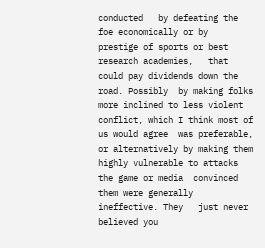conducted   by defeating the foe economically or by  prestige of sports or best research academies,   that could pay dividends down the road. Possibly  by making folks more inclined to less violent   conflict, which I think most of us would agree  was preferable, or alternatively by making them   highly vulnerable to attacks the game or media  convinced them were generally ineffective. They   just never believed you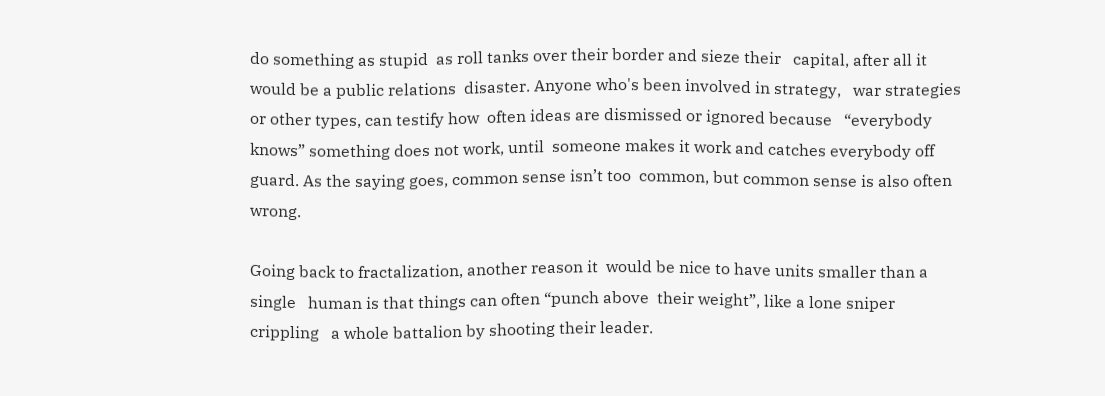do something as stupid  as roll tanks over their border and sieze their   capital, after all it would be a public relations  disaster. Anyone who's been involved in strategy,   war strategies or other types, can testify how  often ideas are dismissed or ignored because   “everybody knows” something does not work, until  someone makes it work and catches everybody off   guard. As the saying goes, common sense isn’t too  common, but common sense is also often wrong.

Going back to fractalization, another reason it  would be nice to have units smaller than a single   human is that things can often “punch above  their weight”, like a lone sniper crippling   a whole battalion by shooting their leader.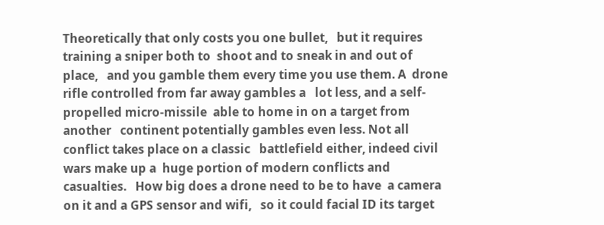Theoretically that only costs you one bullet,   but it requires training a sniper both to  shoot and to sneak in and out of place,   and you gamble them every time you use them. A  drone rifle controlled from far away gambles a   lot less, and a self-propelled micro-missile  able to home in on a target from another   continent potentially gambles even less. Not all conflict takes place on a classic   battlefield either, indeed civil wars make up a  huge portion of modern conflicts and casualties.   How big does a drone need to be to have  a camera on it and a GPS sensor and wifi,   so it could facial ID its target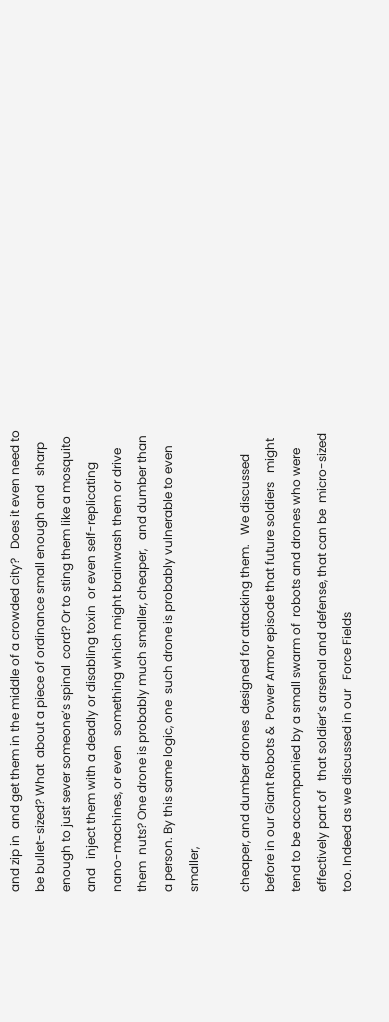and zip in  and get them in the middle of a crowded city?   Does it even need to be bullet-sized? What  about a piece of ordinance small enough and   sharp enough to just sever someone’s spinal  cord? Or to sting them like a mosquito and   inject them with a deadly or disabling toxin  or even self-replicating nano-machines, or even   something which might brainwash them or drive them  nuts? One drone is probably much smaller, cheaper,   and dumber than a person. By this same logic, one  such drone is probably vulnerable to even smaller,

cheaper, and dumber drones  designed for attacking them.   We discussed before in our Giant Robots &  Power Armor episode that future soldiers   might tend to be accompanied by a small swarm of  robots and drones who were effectively part of   that soldier’s arsenal and defense, that can be  micro-sized too. Indeed as we discussed in our   Force Fields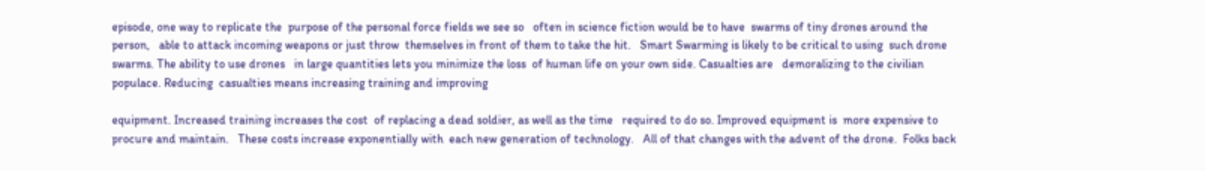episode, one way to replicate the  purpose of the personal force fields we see so   often in science fiction would be to have  swarms of tiny drones around the person,   able to attack incoming weapons or just throw  themselves in front of them to take the hit.   Smart Swarming is likely to be critical to using  such drone swarms. The ability to use drones   in large quantities lets you minimize the loss  of human life on your own side. Casualties are   demoralizing to the civilian populace. Reducing  casualties means increasing training and improving

equipment. Increased training increases the cost  of replacing a dead soldier, as well as the time   required to do so. Improved equipment is  more expensive to procure and maintain.   These costs increase exponentially with  each new generation of technology.   All of that changes with the advent of the drone.  Folks back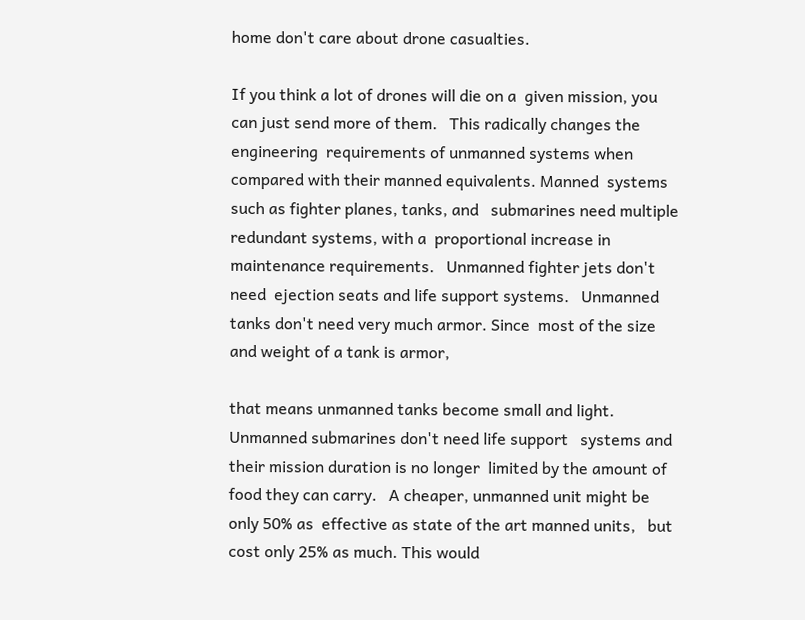home don't care about drone casualties.

If you think a lot of drones will die on a  given mission, you can just send more of them.   This radically changes the engineering  requirements of unmanned systems when   compared with their manned equivalents. Manned  systems such as fighter planes, tanks, and   submarines need multiple redundant systems, with a  proportional increase in maintenance requirements.   Unmanned fighter jets don't need  ejection seats and life support systems.   Unmanned tanks don't need very much armor. Since  most of the size and weight of a tank is armor,

that means unmanned tanks become small and light.  Unmanned submarines don't need life support   systems and their mission duration is no longer  limited by the amount of food they can carry.   A cheaper, unmanned unit might be only 50% as  effective as state of the art manned units,   but cost only 25% as much. This would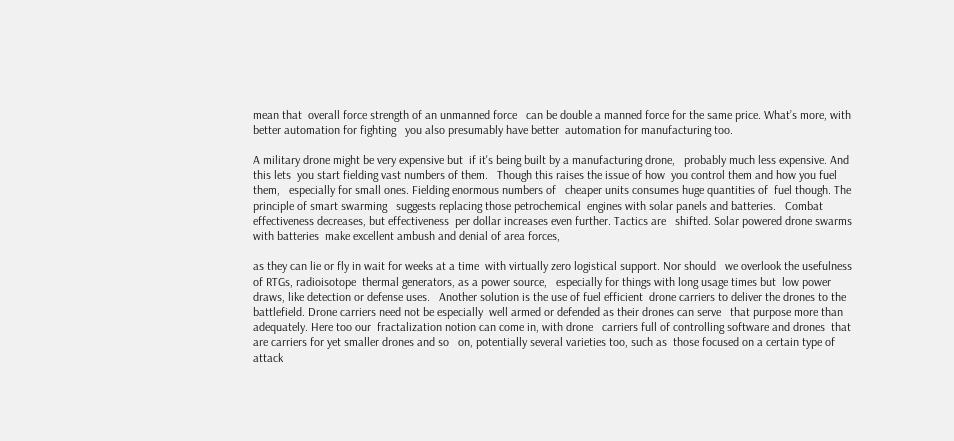mean that  overall force strength of an unmanned force   can be double a manned force for the same price. What’s more, with better automation for fighting   you also presumably have better  automation for manufacturing too.

A military drone might be very expensive but  if it's being built by a manufacturing drone,   probably much less expensive. And this lets  you start fielding vast numbers of them.   Though this raises the issue of how  you control them and how you fuel them,   especially for small ones. Fielding enormous numbers of   cheaper units consumes huge quantities of  fuel though. The principle of smart swarming   suggests replacing those petrochemical  engines with solar panels and batteries.   Combat effectiveness decreases, but effectiveness  per dollar increases even further. Tactics are   shifted. Solar powered drone swarms with batteries  make excellent ambush and denial of area forces,

as they can lie or fly in wait for weeks at a time  with virtually zero logistical support. Nor should   we overlook the usefulness of RTGs, radioisotope  thermal generators, as a power source,   especially for things with long usage times but  low power draws, like detection or defense uses.   Another solution is the use of fuel efficient  drone carriers to deliver the drones to the   battlefield. Drone carriers need not be especially  well armed or defended as their drones can serve   that purpose more than adequately. Here too our  fractalization notion can come in, with drone   carriers full of controlling software and drones  that are carriers for yet smaller drones and so   on, potentially several varieties too, such as  those focused on a certain type of attack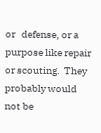or   defense, or a purpose like repair or scouting.  They probably would not be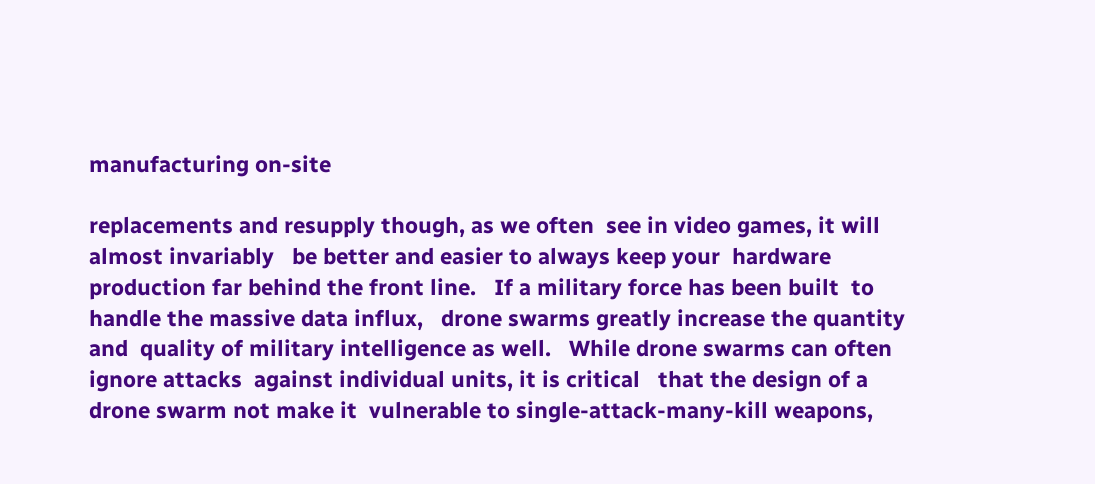manufacturing on-site

replacements and resupply though, as we often  see in video games, it will almost invariably   be better and easier to always keep your  hardware production far behind the front line.   If a military force has been built  to handle the massive data influx,   drone swarms greatly increase the quantity and  quality of military intelligence as well.   While drone swarms can often ignore attacks  against individual units, it is critical   that the design of a drone swarm not make it  vulnerable to single-attack-many-kill weapons,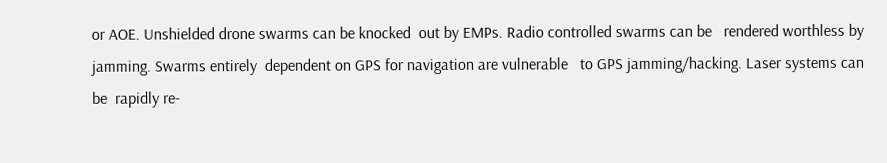or AOE. Unshielded drone swarms can be knocked  out by EMPs. Radio controlled swarms can be   rendered worthless by jamming. Swarms entirely  dependent on GPS for navigation are vulnerable   to GPS jamming/hacking. Laser systems can be  rapidly re-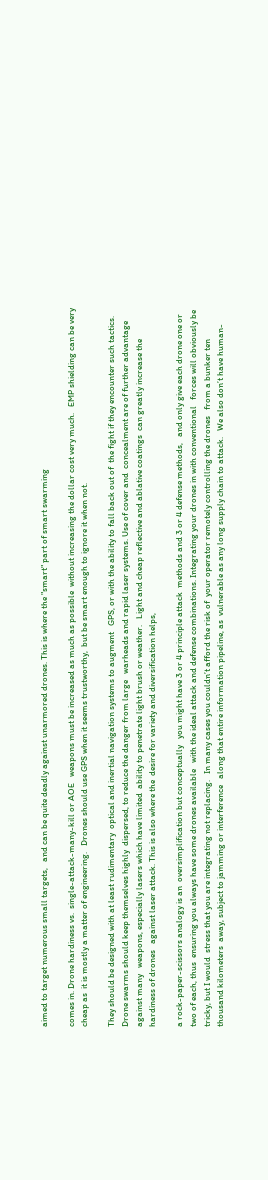aimed to target numerous small targets,   and can be quite deadly against unarmored drones. This is where the "smart" part of smart swarming

comes in. Drone hardiness vs.  single-attack-many-kill or AOE   weapons must be increased as much as possible  without increasing the dollar cost very much.   EMP shielding can be very cheap as  it is mostly a matter of engineering.   Drones should use GPS when it seems trustworthy,  but be smart enough to ignore it when not.

They should be designed with at least rudimentary  optical and inertial navigation systems to augment   GPS, or with the ability to fall back out of  the fight if they encounter such tactics.   Drone swarms should keep themselves highly  dispersed, to reduce the danger from large   warheads and rapid laser systems. Use of cover and  concealment are of further advantage against many   weapons, especially lasers which have limited  ability to penetrate light brush or weather.   Light and cheap reflective and ablative coatings  can greatly increase the hardiness of drones   against laser attack. This is also where the  desire for variety and diversification helps,

a rock-paper-scissors analogy is an  oversimplification but conceptually   you might have 3 or 4 principle attack  methods and 3 or 4 defense methods,   and only give each drone one or two of each, thus  ensuring you always have some drones available   with the ideal attack and defense combinations. Integrating your drones in with conventional   forces will obviously be tricky, but I would  stress that you are integrating not replacing.   In many cases you couldn’t afford the risk of  your operator remotely controlling the drones   from a bunker ten thousand kilometers  away, subject to jamming or interference   along that entire information pipeline, as  vulnerable as any long supply chain to attack.   We also don’t have human-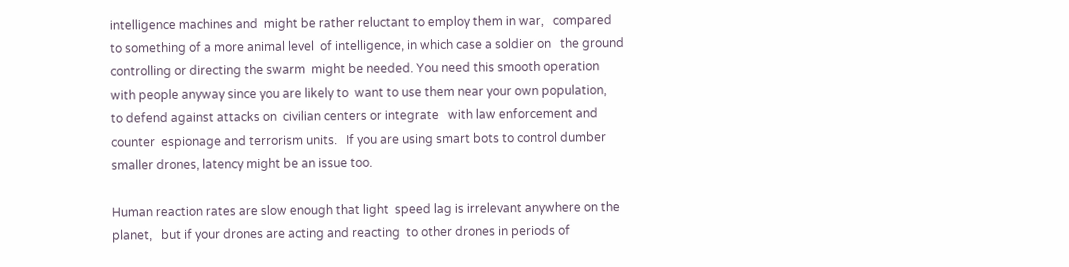intelligence machines and  might be rather reluctant to employ them in war,   compared to something of a more animal level  of intelligence, in which case a soldier on   the ground controlling or directing the swarm  might be needed. You need this smooth operation   with people anyway since you are likely to  want to use them near your own population,   to defend against attacks on  civilian centers or integrate   with law enforcement and counter  espionage and terrorism units.   If you are using smart bots to control dumber  smaller drones, latency might be an issue too.

Human reaction rates are slow enough that light  speed lag is irrelevant anywhere on the planet,   but if your drones are acting and reacting  to other drones in periods of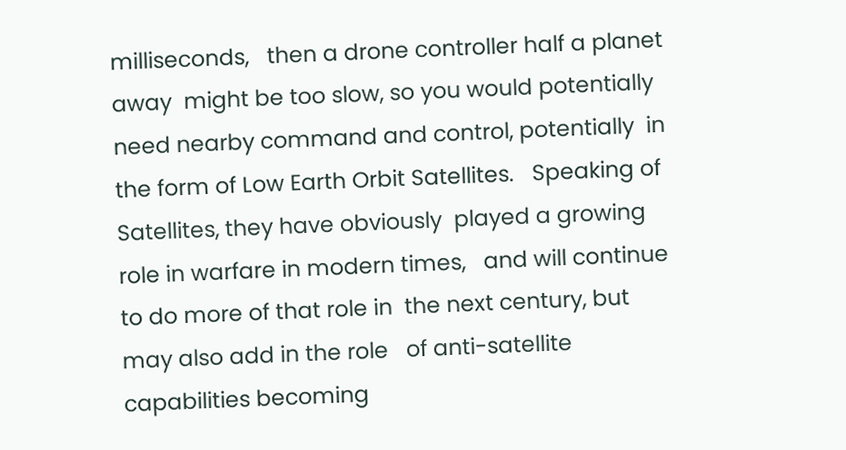milliseconds,   then a drone controller half a planet away  might be too slow, so you would potentially   need nearby command and control, potentially  in the form of Low Earth Orbit Satellites.   Speaking of Satellites, they have obviously  played a growing role in warfare in modern times,   and will continue to do more of that role in  the next century, but may also add in the role   of anti-satellite capabilities becoming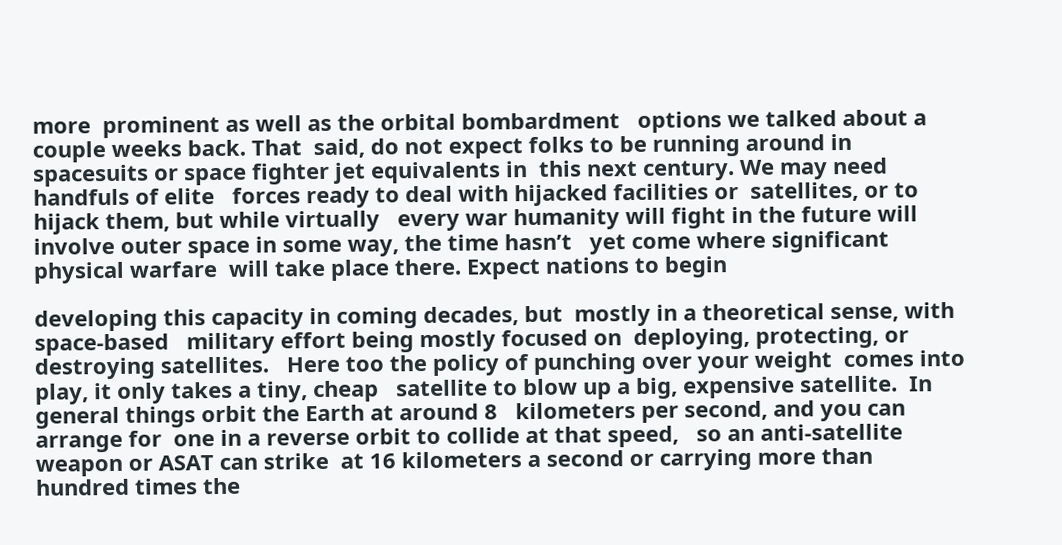more  prominent as well as the orbital bombardment   options we talked about a couple weeks back. That  said, do not expect folks to be running around in   spacesuits or space fighter jet equivalents in  this next century. We may need handfuls of elite   forces ready to deal with hijacked facilities or  satellites, or to hijack them, but while virtually   every war humanity will fight in the future will  involve outer space in some way, the time hasn’t   yet come where significant physical warfare  will take place there. Expect nations to begin

developing this capacity in coming decades, but  mostly in a theoretical sense, with space-based   military effort being mostly focused on  deploying, protecting, or destroying satellites.   Here too the policy of punching over your weight  comes into play, it only takes a tiny, cheap   satellite to blow up a big, expensive satellite.  In general things orbit the Earth at around 8   kilometers per second, and you can arrange for  one in a reverse orbit to collide at that speed,   so an anti-satellite weapon or ASAT can strike  at 16 kilometers a second or carrying more than   hundred times the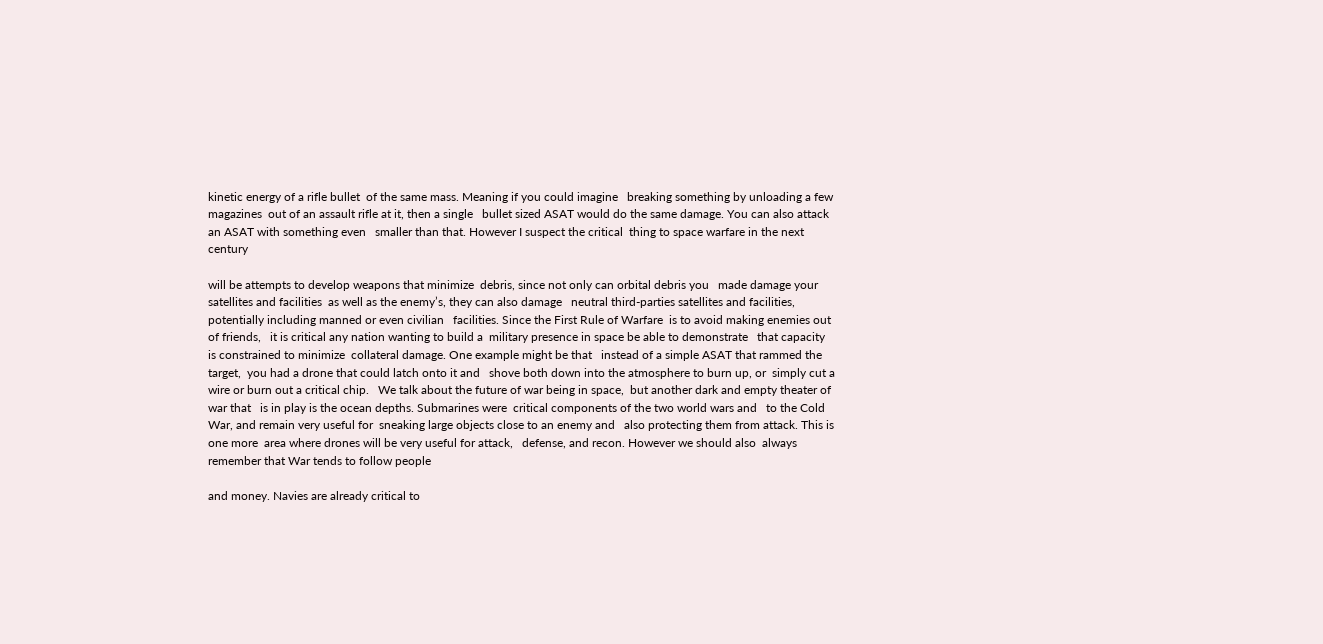kinetic energy of a rifle bullet  of the same mass. Meaning if you could imagine   breaking something by unloading a few magazines  out of an assault rifle at it, then a single   bullet sized ASAT would do the same damage. You can also attack an ASAT with something even   smaller than that. However I suspect the critical  thing to space warfare in the next century

will be attempts to develop weapons that minimize  debris, since not only can orbital debris you   made damage your satellites and facilities  as well as the enemy’s, they can also damage   neutral third-parties satellites and facilities,  potentially including manned or even civilian   facilities. Since the First Rule of Warfare  is to avoid making enemies out of friends,   it is critical any nation wanting to build a  military presence in space be able to demonstrate   that capacity is constrained to minimize  collateral damage. One example might be that   instead of a simple ASAT that rammed the target,  you had a drone that could latch onto it and   shove both down into the atmosphere to burn up, or  simply cut a wire or burn out a critical chip.   We talk about the future of war being in space,  but another dark and empty theater of war that   is in play is the ocean depths. Submarines were  critical components of the two world wars and   to the Cold War, and remain very useful for  sneaking large objects close to an enemy and   also protecting them from attack. This is one more  area where drones will be very useful for attack,   defense, and recon. However we should also  always remember that War tends to follow people

and money. Navies are already critical to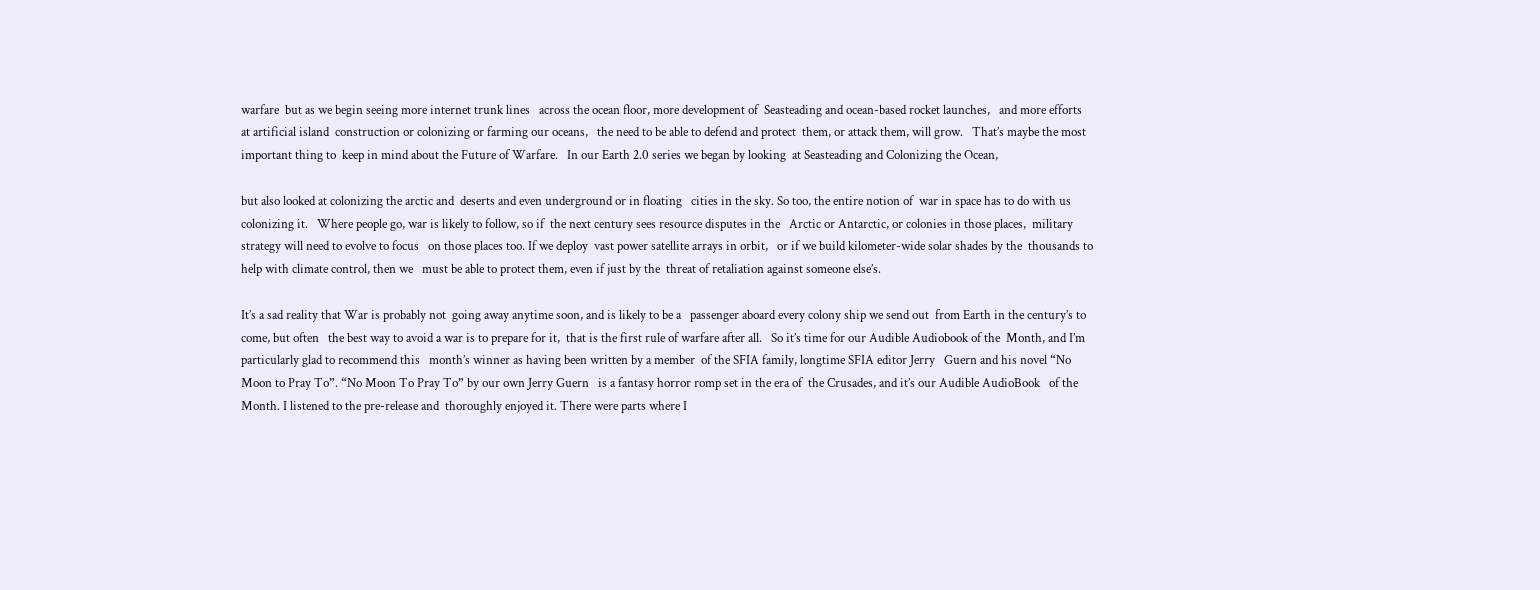warfare  but as we begin seeing more internet trunk lines   across the ocean floor, more development of  Seasteading and ocean-based rocket launches,   and more efforts at artificial island  construction or colonizing or farming our oceans,   the need to be able to defend and protect  them, or attack them, will grow.   That’s maybe the most important thing to  keep in mind about the Future of Warfare.   In our Earth 2.0 series we began by looking  at Seasteading and Colonizing the Ocean,

but also looked at colonizing the arctic and  deserts and even underground or in floating   cities in the sky. So too, the entire notion of  war in space has to do with us colonizing it.   Where people go, war is likely to follow, so if  the next century sees resource disputes in the   Arctic or Antarctic, or colonies in those places,  military strategy will need to evolve to focus   on those places too. If we deploy  vast power satellite arrays in orbit,   or if we build kilometer-wide solar shades by the  thousands to help with climate control, then we   must be able to protect them, even if just by the  threat of retaliation against someone else’s.

It’s a sad reality that War is probably not  going away anytime soon, and is likely to be a   passenger aboard every colony ship we send out  from Earth in the century’s to come, but often   the best way to avoid a war is to prepare for it,  that is the first rule of warfare after all.   So it’s time for our Audible Audiobook of the  Month, and I’m particularly glad to recommend this   month’s winner as having been written by a member  of the SFIA family, longtime SFIA editor Jerry   Guern and his novel “No Moon to Pray To”. “No Moon To Pray To” by our own Jerry Guern   is a fantasy horror romp set in the era of  the Crusades, and it’s our Audible AudioBook   of the Month. I listened to the pre-release and  thoroughly enjoyed it. There were parts where I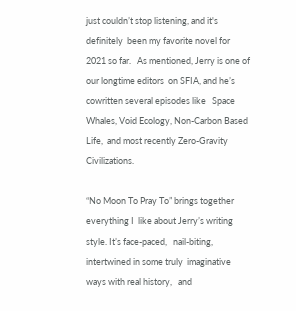just couldn’t stop listening, and it's definitely  been my favorite novel for 2021 so far.   As mentioned, Jerry is one of our longtime editors  on SFIA, and he’s cowritten several episodes like   Space Whales, Void Ecology, Non-Carbon Based Life,  and most recently Zero-Gravity Civilizations.

“No Moon To Pray To” brings together everything I  like about Jerry’s writing style. It’s face-paced,   nail-biting, intertwined in some truly  imaginative ways with real history,   and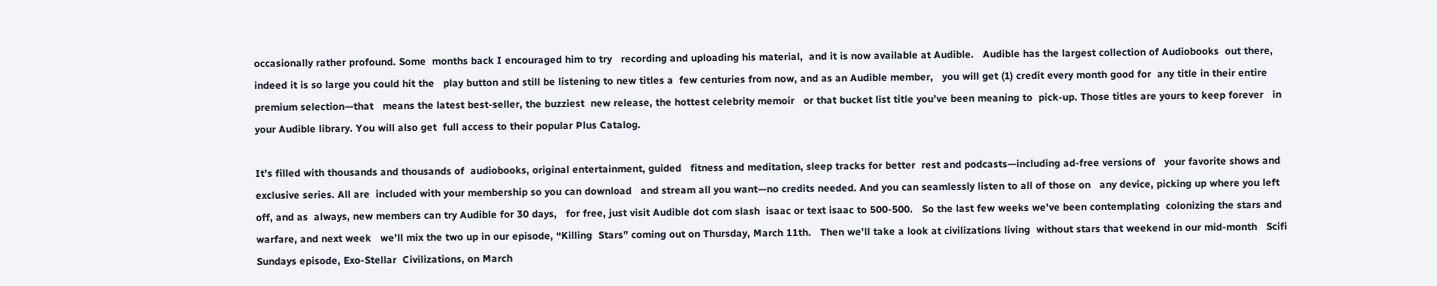occasionally rather profound. Some  months back I encouraged him to try   recording and uploading his material,  and it is now available at Audible.   Audible has the largest collection of Audiobooks  out there, indeed it is so large you could hit the   play button and still be listening to new titles a  few centuries from now, and as an Audible member,   you will get (1) credit every month good for  any title in their entire premium selection—that   means the latest best-seller, the buzziest  new release, the hottest celebrity memoir   or that bucket list title you’ve been meaning to  pick-up. Those titles are yours to keep forever   in your Audible library. You will also get  full access to their popular Plus Catalog.

It’s filled with thousands and thousands of  audiobooks, original entertainment, guided   fitness and meditation, sleep tracks for better  rest and podcasts—including ad-free versions of   your favorite shows and exclusive series. All are  included with your membership so you can download   and stream all you want—no credits needed. And you can seamlessly listen to all of those on   any device, picking up where you left off, and as  always, new members can try Audible for 30 days,   for free, just visit Audible dot com slash  isaac or text isaac to 500-500.   So the last few weeks we’ve been contemplating  colonizing the stars and warfare, and next week   we’ll mix the two up in our episode, “Killing  Stars” coming out on Thursday, March 11th.   Then we’ll take a look at civilizations living  without stars that weekend in our mid-month   Scifi Sundays episode, Exo-Stellar  Civilizations, on March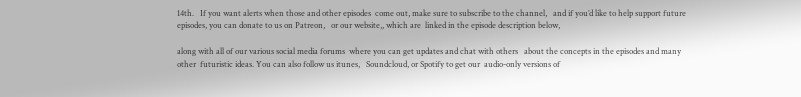14th.   If you want alerts when those and other episodes  come out, make sure to subscribe to the channel,   and if you’d like to help support future  episodes, you can donate to us on Patreon,   or our website,, which are  linked in the episode description below,

along with all of our various social media forums  where you can get updates and chat with others   about the concepts in the episodes and many other  futuristic ideas. You can also follow us itunes,   Soundcloud, or Spotify to get our  audio-only versions of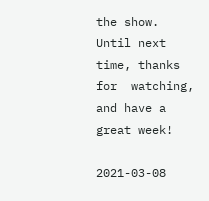the show.   Until next time, thanks for  watching, and have a great week!

2021-03-08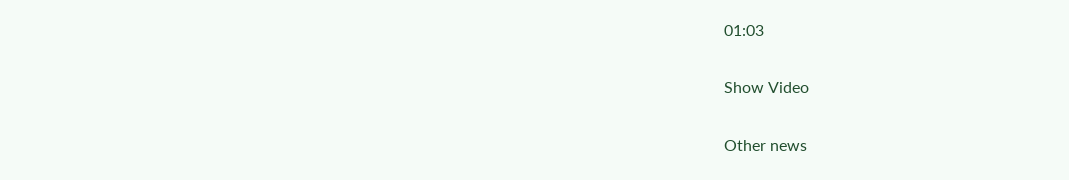01:03

Show Video

Other news